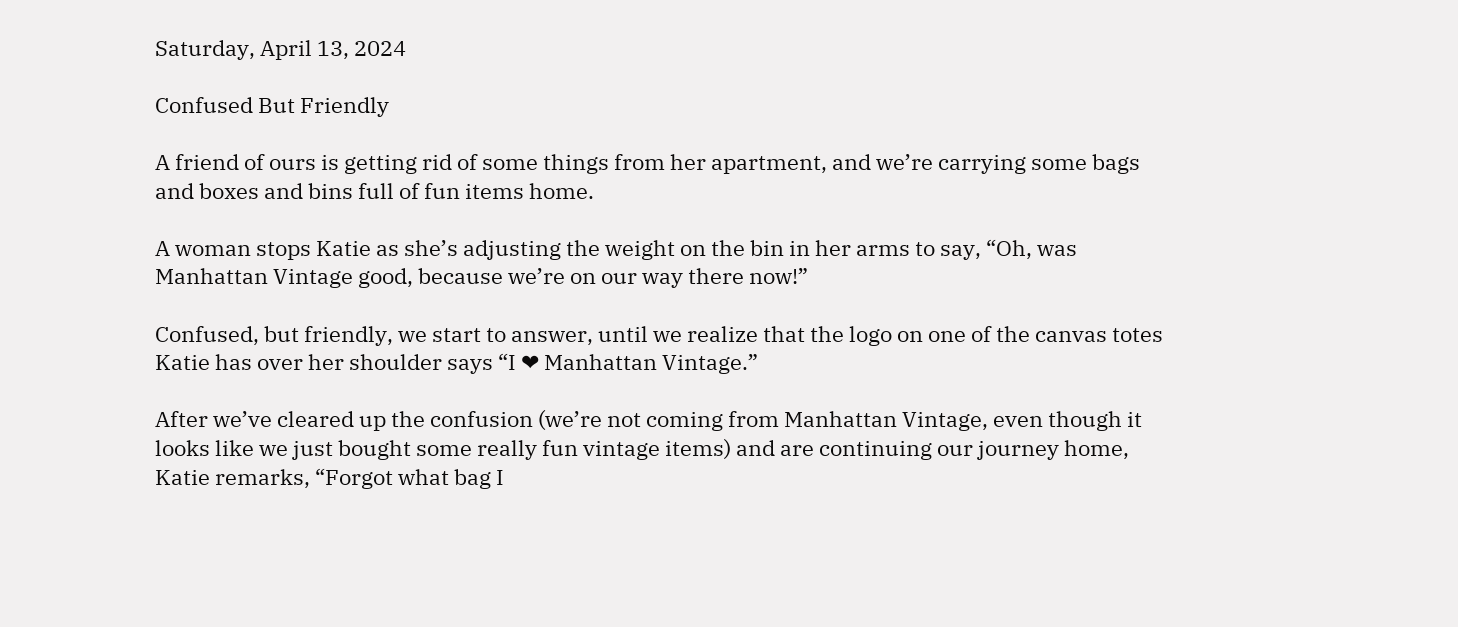Saturday, April 13, 2024

Confused But Friendly

A friend of ours is getting rid of some things from her apartment, and we’re carrying some bags and boxes and bins full of fun items home.

A woman stops Katie as she’s adjusting the weight on the bin in her arms to say, “Oh, was Manhattan Vintage good, because we’re on our way there now!”

Confused, but friendly, we start to answer, until we realize that the logo on one of the canvas totes Katie has over her shoulder says “I ❤ Manhattan Vintage.”

After we’ve cleared up the confusion (we’re not coming from Manhattan Vintage, even though it looks like we just bought some really fun vintage items) and are continuing our journey home, Katie remarks, “Forgot what bag I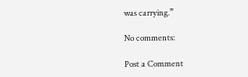was carrying.”

No comments:

Post a Comment